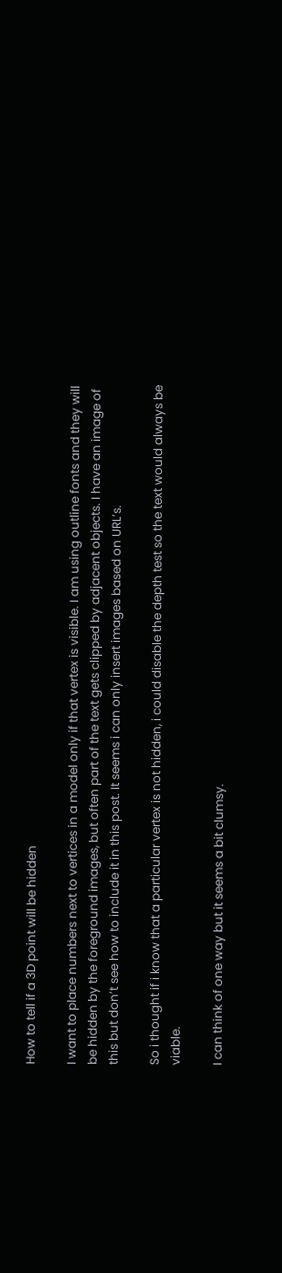How to tell if a 3D point will be hidden

I want to place numbers next to vertices in a model only if that vertex is visible. I am using outline fonts and they will be hidden by the foreground images, but often part of the text gets clipped by adjacent objects. I have an image of this but don’t see how to include it in this post. It seems i can only insert images based on URL’s.

So i thought if i know that a particular vertex is not hidden, i could disable the depth test so the text would always be viable.

I can think of one way but it seems a bit clumsy.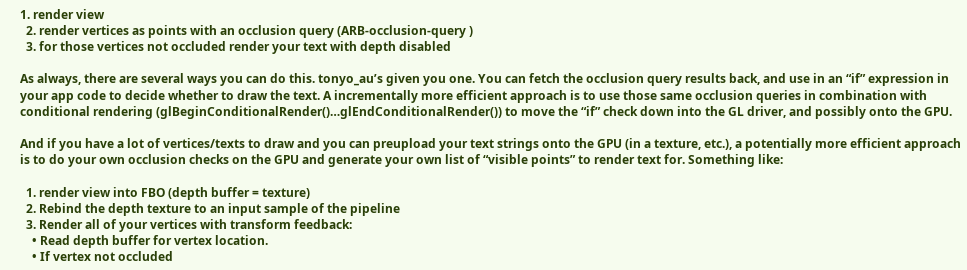1. render view
  2. render vertices as points with an occlusion query (ARB-occlusion-query )
  3. for those vertices not occluded render your text with depth disabled

As always, there are several ways you can do this. tonyo_au’s given you one. You can fetch the occlusion query results back, and use in an “if” expression in your app code to decide whether to draw the text. A incrementally more efficient approach is to use those same occlusion queries in combination with conditional rendering (glBeginConditionalRender()…glEndConditionalRender()) to move the “if” check down into the GL driver, and possibly onto the GPU.

And if you have a lot of vertices/texts to draw and you can preupload your text strings onto the GPU (in a texture, etc.), a potentially more efficient approach is to do your own occlusion checks on the GPU and generate your own list of “visible points” to render text for. Something like:

  1. render view into FBO (depth buffer = texture)
  2. Rebind the depth texture to an input sample of the pipeline
  3. Render all of your vertices with transform feedback:
    • Read depth buffer for vertex location.
    • If vertex not occluded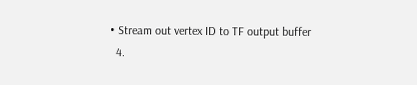• Stream out vertex ID to TF output buffer
  4.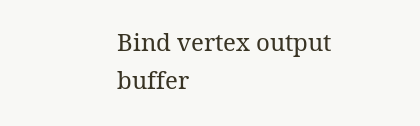Bind vertex output buffer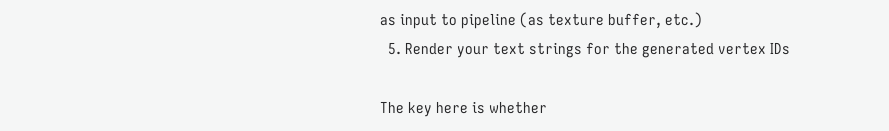as input to pipeline (as texture buffer, etc.)
  5. Render your text strings for the generated vertex IDs

The key here is whether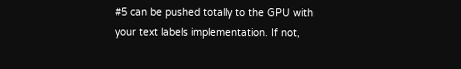#5 can be pushed totally to the GPU with your text labels implementation. If not,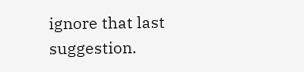ignore that last suggestion.